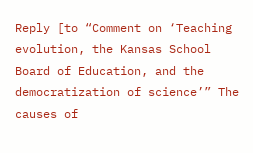Reply [to “Comment on ‘Teaching evolution, the Kansas School Board of Education, and the democratization of science’” The causes of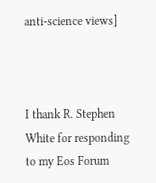anti-science views]



I thank R. Stephen White for responding to my Eos Forum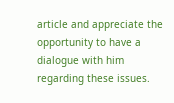article and appreciate the opportunity to have a dialogue with him regarding these issues.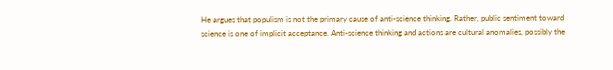He argues that populism is not the primary cause of anti-science thinking. Rather, public sentiment toward science is one of implicit acceptance. Anti-science thinking and actions are cultural anomalies, possibly the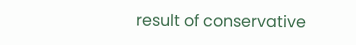result of conservative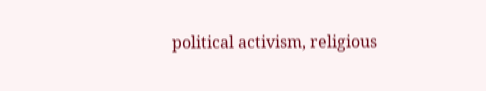political activism, religious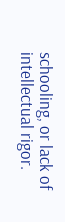schooling, or lack of intellectual rigor.